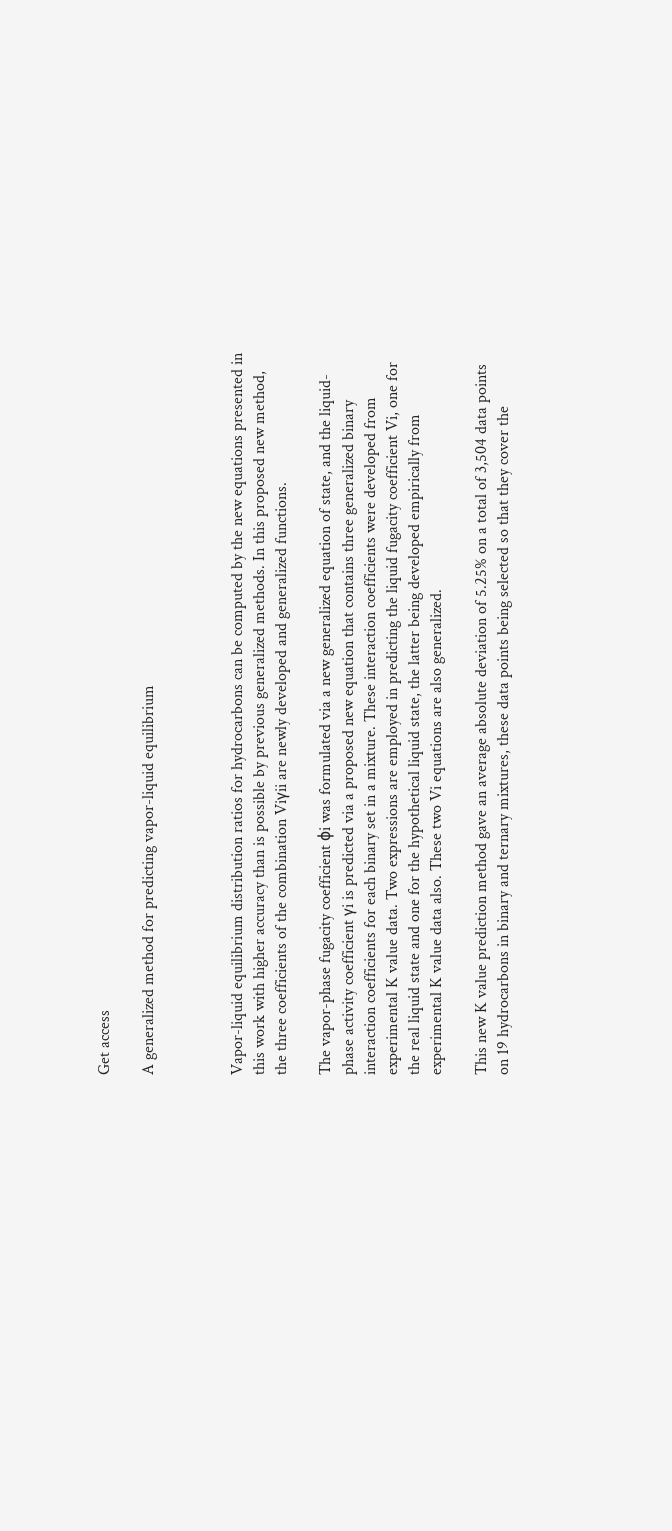Get access

A generalized method for predicting vapor-liquid equilibrium



Vapor-liquid equilibrium distribution ratios for hydrocarbons can be computed by the new equations presented in this work with higher accuracy than is possible by previous generalized methods. In this proposed new method, the three coefficients of the combination Viγii are newly developed and generalized functions.

The vapor-phase fugacity coefficient ϕi was formulated via a new generalized equation of state, and the liquid-phase activity coefficient γi is predicted via a proposed new equation that contains three generalized binary interaction coefficients for each binary set in a mixture. These interaction coefficients were developed from experimental K value data. Two expressions are employed in predicting the liquid fugacity coefficient Vi, one for the real liquid state and one for the hypothetical liquid state, the latter being developed empirically from experimental K value data also. These two Vi equations are also generalized.

This new K value prediction method gave an average absolute deviation of 5.25% on a total of 3,504 data points on 19 hydrocarbons in binary and ternary mixtures, these data points being selected so that they cover the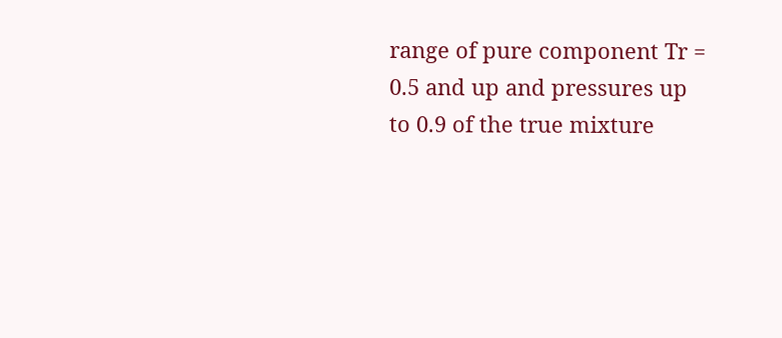range of pure component Tr = 0.5 and up and pressures up to 0.9 of the true mixture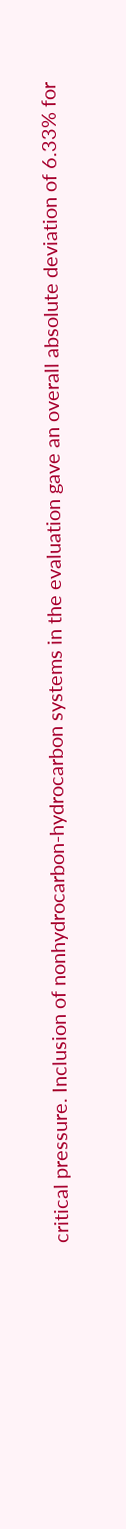critical pressure. Inclusion of nonhydrocarbon-hydrocarbon systems in the evaluation gave an overall absolute deviation of 6.33% for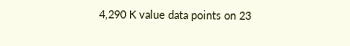4,290 K value data points on 23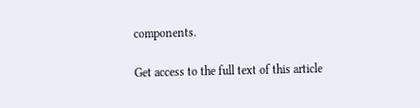components.

Get access to the full text of this article